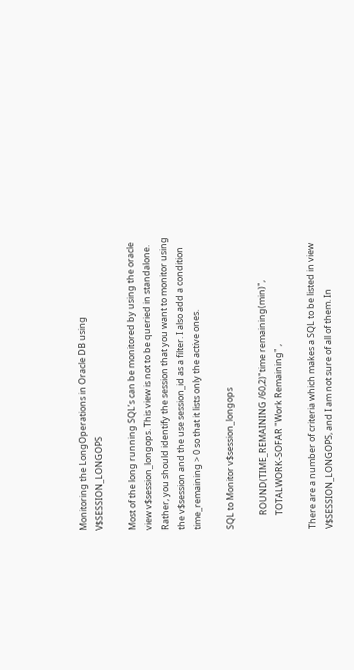Monitoring the LongOperations in Oracle DB using V$SESSION_LONGOPS

Most of the long running SQL’s can be monitored by using the oracle view v$session_longops. This view is not to be queried in standalone. Rather, you should identify the session that you want to monitor using the v$session and the use session_id as a filter. I also add a condition time_remaining > 0 so that it lists only the active ones.

SQL to Monitor v$session_longops

       ROUND(TIME_REMAINING /60,2)"time remaining(min)",
       TOTALWORK-SOFAR "Work Remaining" ,

There are a number of criteria which makes a SQL to be listed in view V$SESSION_LONGOPS, and I am not sure of all of them. In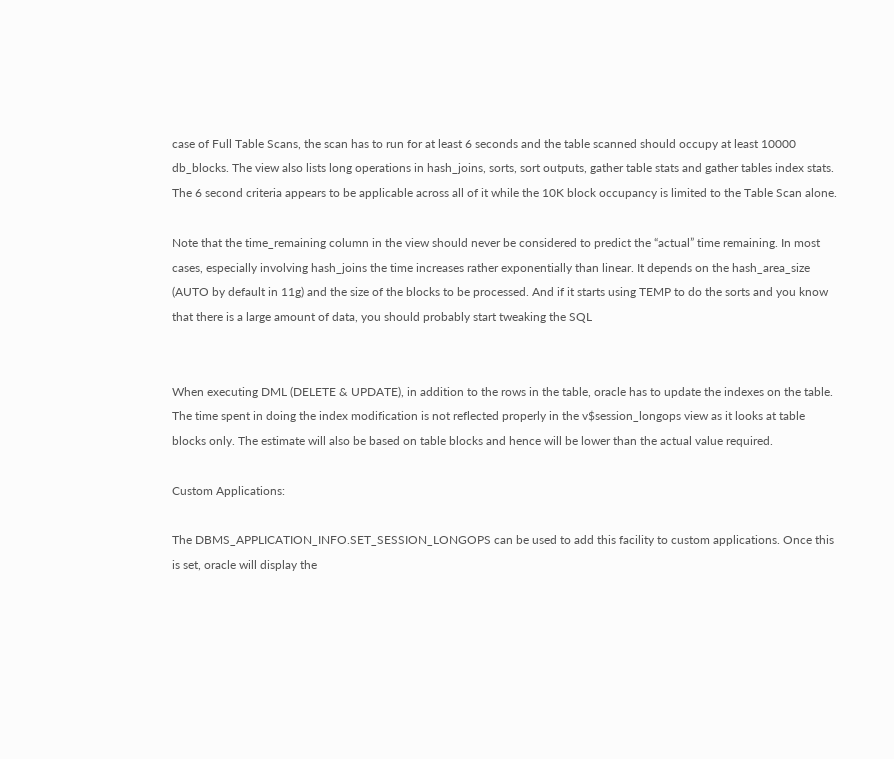case of Full Table Scans, the scan has to run for at least 6 seconds and the table scanned should occupy at least 10000 db_blocks. The view also lists long operations in hash_joins, sorts, sort outputs, gather table stats and gather tables index stats. The 6 second criteria appears to be applicable across all of it while the 10K block occupancy is limited to the Table Scan alone.

Note that the time_remaining column in the view should never be considered to predict the “actual” time remaining. In most cases, especially involving hash_joins the time increases rather exponentially than linear. It depends on the hash_area_size (AUTO by default in 11g) and the size of the blocks to be processed. And if it starts using TEMP to do the sorts and you know that there is a large amount of data, you should probably start tweaking the SQL


When executing DML (DELETE & UPDATE), in addition to the rows in the table, oracle has to update the indexes on the table. The time spent in doing the index modification is not reflected properly in the v$session_longops view as it looks at table blocks only. The estimate will also be based on table blocks and hence will be lower than the actual value required.

Custom Applications:

The DBMS_APPLICATION_INFO.SET_SESSION_LONGOPS can be used to add this facility to custom applications. Once this is set, oracle will display the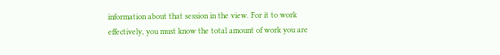information about that session in the view. For it to work effectively, you must know the total amount of work you are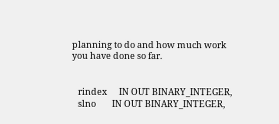planning to do and how much work you have done so far.


   rindex      IN OUT BINARY_INTEGER,
   slno        IN OUT BINARY_INTEGER,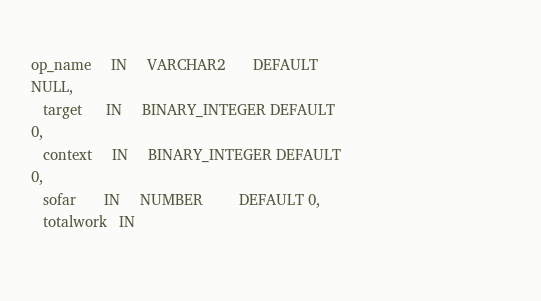op_name     IN     VARCHAR2       DEFAULT NULL,
   target      IN     BINARY_INTEGER DEFAULT 0,
   context     IN     BINARY_INTEGER DEFAULT 0,
   sofar       IN     NUMBER         DEFAULT 0,
   totalwork   IN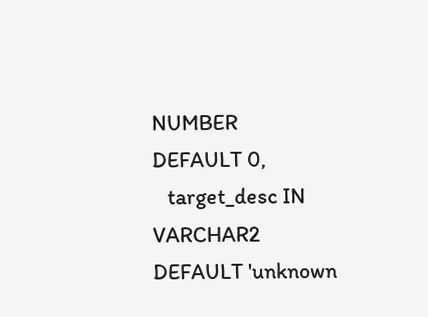NUMBER         DEFAULT 0,
   target_desc IN     VARCHAR2       DEFAULT 'unknown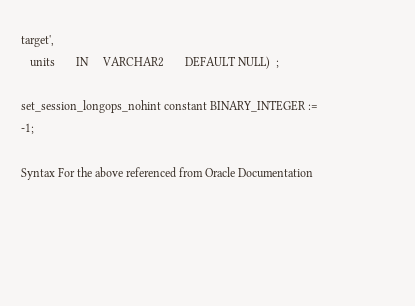target',
   units       IN     VARCHAR2       DEFAULT NULL)  ;

set_session_longops_nohint constant BINARY_INTEGER := -1;

Syntax For the above referenced from Oracle Documentation